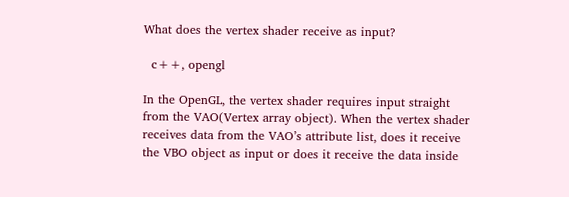What does the vertex shader receive as input?

  c++, opengl

In the OpenGL, the vertex shader requires input straight from the VAO(Vertex array object). When the vertex shader receives data from the VAO’s attribute list, does it receive the VBO object as input or does it receive the data inside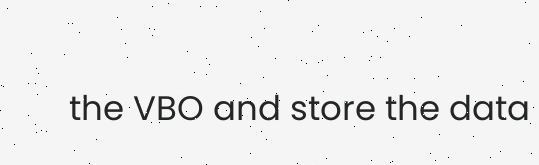the VBO and store the data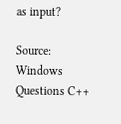as input?

Source: Windows Questions C++